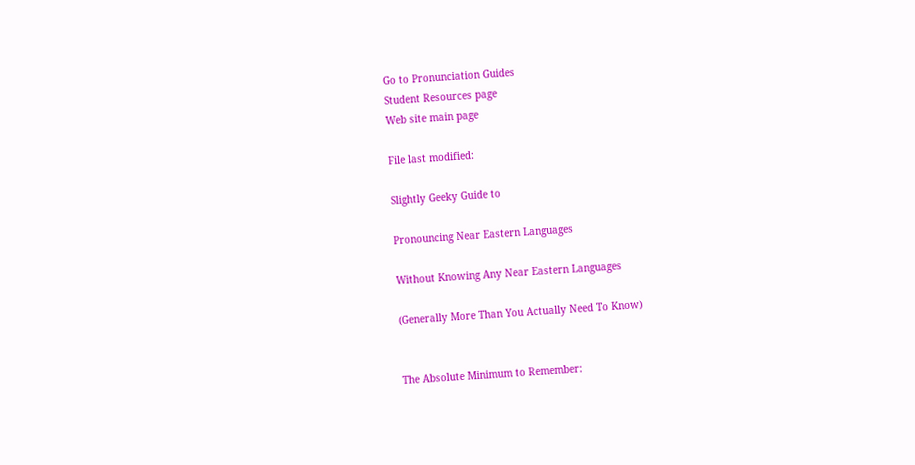Go to Pronunciation Guides
Student Resources page
Web site main page

File last modified:

Slightly Geeky Guide to

Pronouncing Near Eastern Languages

Without Knowing Any Near Eastern Languages

(Generally More Than You Actually Need To Know)


The Absolute Minimum to Remember: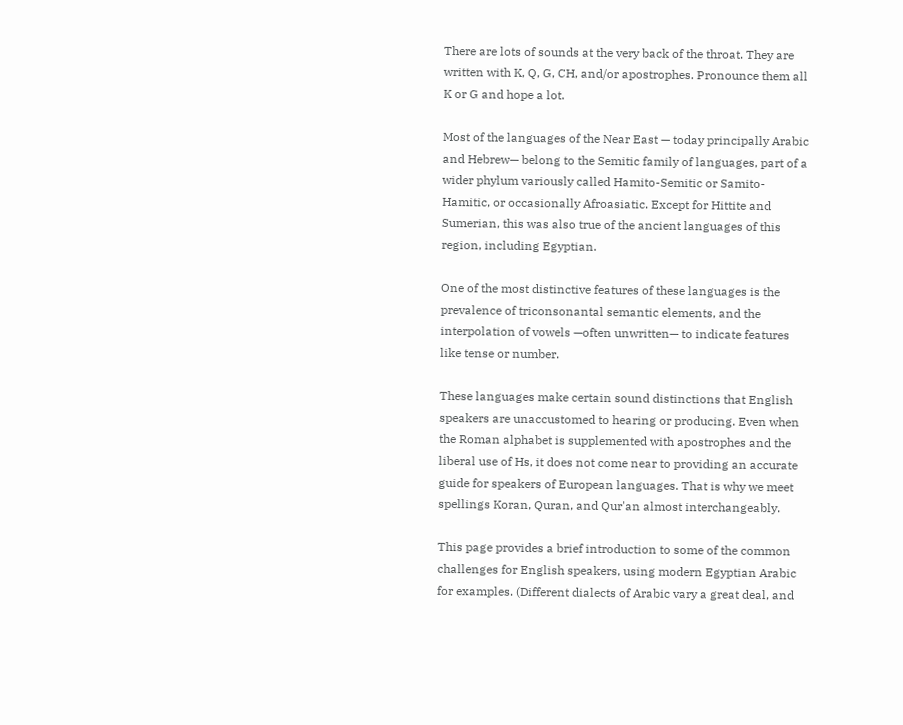There are lots of sounds at the very back of the throat. They are written with K, Q, G, CH, and/or apostrophes. Pronounce them all K or G and hope a lot.

Most of the languages of the Near East — today principally Arabic and Hebrew— belong to the Semitic family of languages, part of a wider phylum variously called Hamito-Semitic or Samito-Hamitic, or occasionally Afroasiatic. Except for Hittite and Sumerian, this was also true of the ancient languages of this region, including Egyptian.

One of the most distinctive features of these languages is the prevalence of triconsonantal semantic elements, and the interpolation of vowels —often unwritten— to indicate features like tense or number.

These languages make certain sound distinctions that English speakers are unaccustomed to hearing or producing. Even when the Roman alphabet is supplemented with apostrophes and the liberal use of Hs, it does not come near to providing an accurate guide for speakers of European languages. That is why we meet spellings Koran, Quran, and Qur'an almost interchangeably.

This page provides a brief introduction to some of the common challenges for English speakers, using modern Egyptian Arabic for examples. (Different dialects of Arabic vary a great deal, and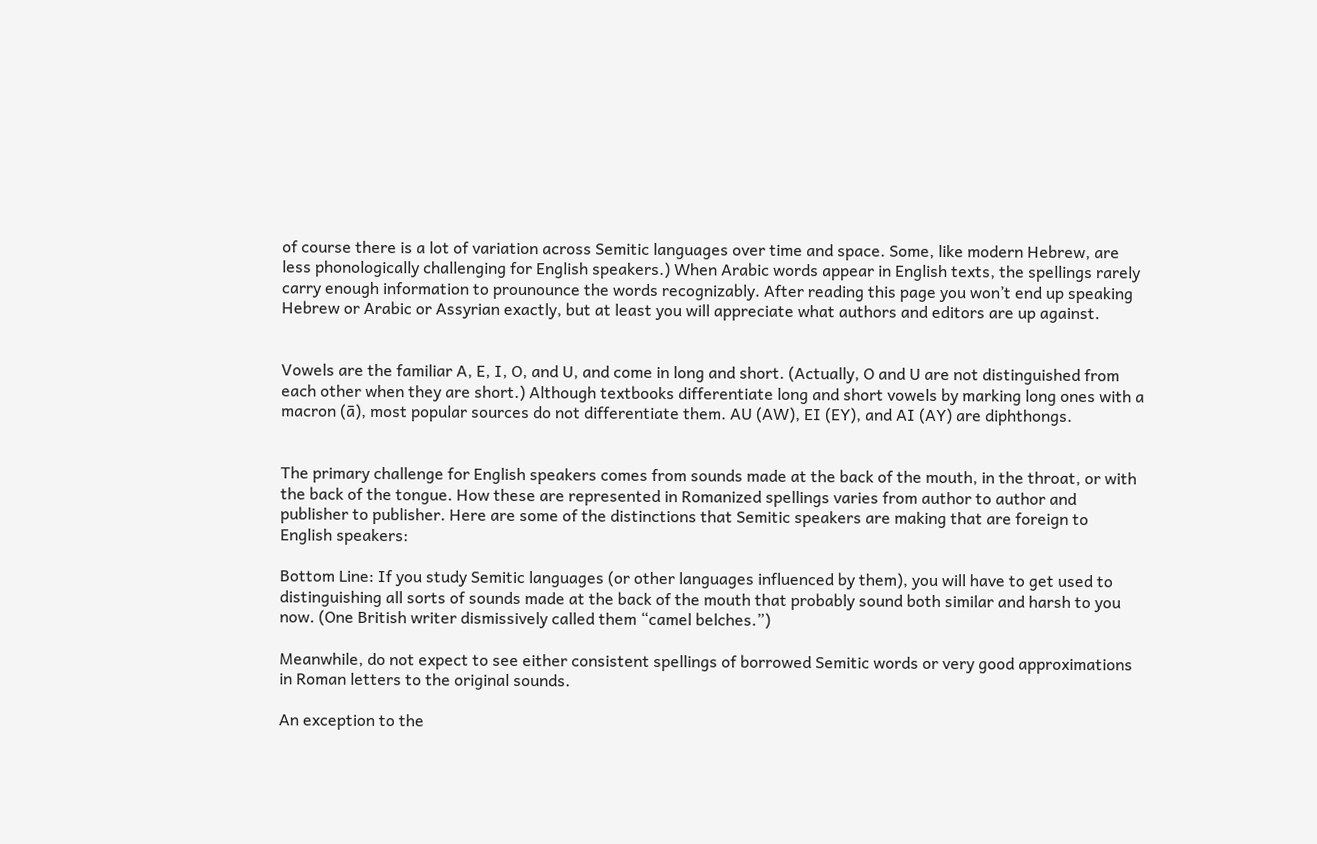of course there is a lot of variation across Semitic languages over time and space. Some, like modern Hebrew, are less phonologically challenging for English speakers.) When Arabic words appear in English texts, the spellings rarely carry enough information to prounounce the words recognizably. After reading this page you won’t end up speaking Hebrew or Arabic or Assyrian exactly, but at least you will appreciate what authors and editors are up against.


Vowels are the familiar A, E, I, O, and U, and come in long and short. (Actually, O and U are not distinguished from each other when they are short.) Although textbooks differentiate long and short vowels by marking long ones with a macron (ā), most popular sources do not differentiate them. AU (AW), EI (EY), and AI (AY) are diphthongs.


The primary challenge for English speakers comes from sounds made at the back of the mouth, in the throat, or with the back of the tongue. How these are represented in Romanized spellings varies from author to author and publisher to publisher. Here are some of the distinctions that Semitic speakers are making that are foreign to English speakers:

Bottom Line: If you study Semitic languages (or other languages influenced by them), you will have to get used to distinguishing all sorts of sounds made at the back of the mouth that probably sound both similar and harsh to you now. (One British writer dismissively called them “camel belches.”)

Meanwhile, do not expect to see either consistent spellings of borrowed Semitic words or very good approximations in Roman letters to the original sounds.

An exception to the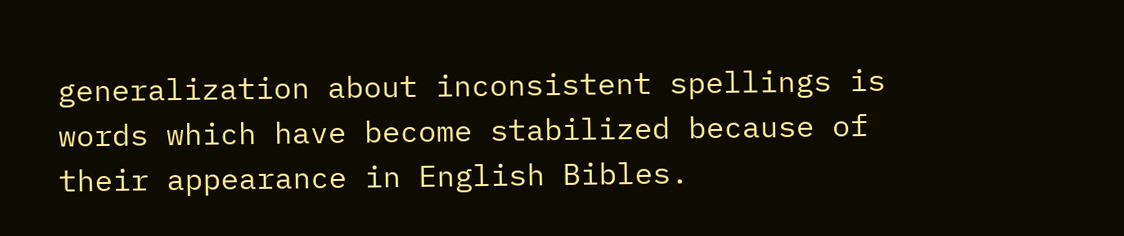generalization about inconsistent spellings is words which have become stabilized because of their appearance in English Bibles.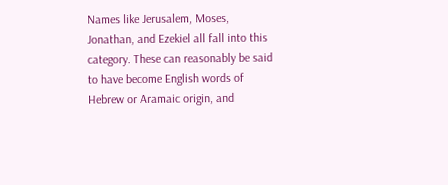Names like Jerusalem, Moses, Jonathan, and Ezekiel all fall into this category. These can reasonably be said to have become English words of Hebrew or Aramaic origin, and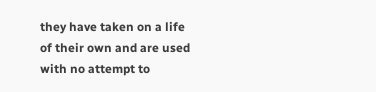they have taken on a life of their own and are used with no attempt to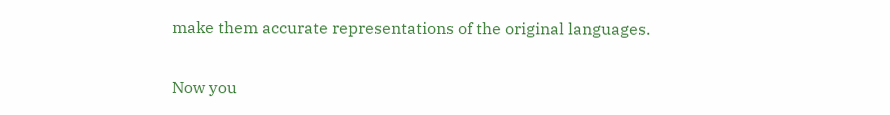make them accurate representations of the original languages.

Now you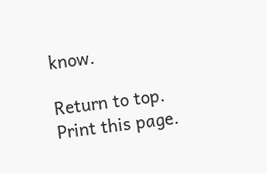know.

Return to top.
Print this page.